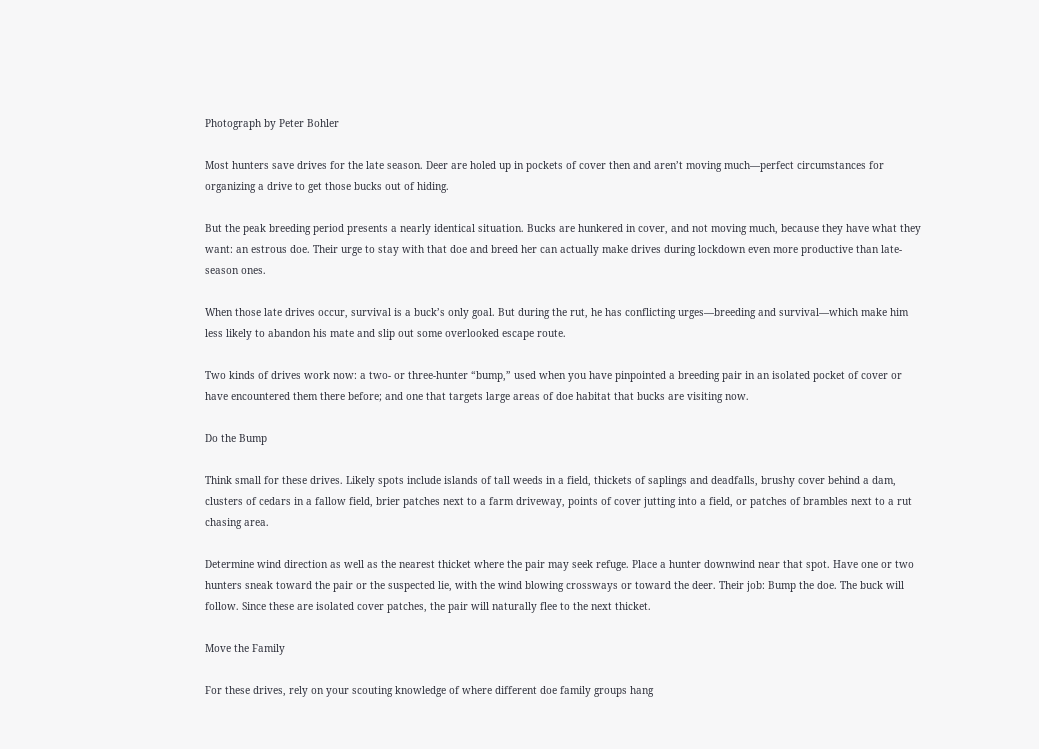Photograph by Peter Bohler

Most hunters save drives for the late season. Deer are holed up in pockets of cover then and aren’t moving much—perfect circumstances for organizing a drive to get those bucks out of hiding.

But the peak breeding period presents a nearly identical situation. Bucks are hunkered in cover, and not moving much, because they have what they want: an estrous doe. Their urge to stay with that doe and breed her can actually make drives during lockdown even more productive than late-season ones.

When those late drives occur, survival is a buck’s only goal. But during the rut, he has conflicting urges—breeding and survival—which make him less likely to abandon his mate and slip out some overlooked escape route.

Two kinds of drives work now: a two- or three-hunter “bump,” used when you have pinpointed a breeding pair in an isolated pocket of cover or have encountered them there before; and one that targets large areas of doe habitat that bucks are visiting now.

Do the Bump

Think small for these drives. Likely spots include islands of tall weeds in a field, thickets of saplings and deadfalls, brushy cover behind a dam, clusters of cedars in a fallow field, brier patches next to a farm driveway, points of cover jutting into a field, or patches of brambles next to a rut chasing area.

Determine wind direction as well as the nearest thicket where the pair may seek refuge. Place a hunter downwind near that spot. Have one or two hunters sneak toward the pair or the suspected lie, with the wind blowing crossways or toward the deer. Their job: Bump the doe. The buck will follow. Since these are isolated cover patches, the pair will naturally flee to the next thicket.

Move the Family

For these drives, rely on your scouting knowledge of where different doe family groups hang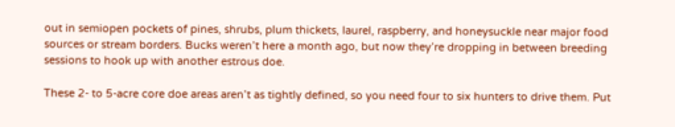out in semiopen pockets of pines, shrubs, plum thickets, laurel, raspberry, and honeysuckle near major food sources or stream borders. Bucks weren’t here a month ago, but now they’re dropping in between breeding sessions to hook up with another estrous doe.

These 2- to 5-acre core doe areas aren’t as tightly defined, so you need four to six hunters to drive them. Put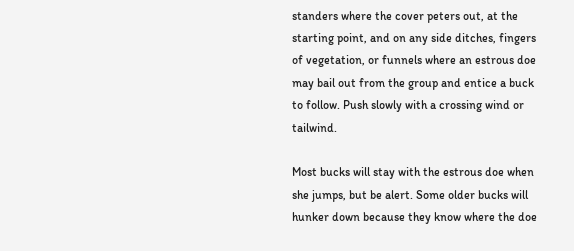standers where the cover peters out, at the starting point, and on any side ditches, fingers of vegetation, or funnels where an estrous doe may bail out from the group and entice a buck to follow. Push slowly with a crossing wind or tailwind.

Most bucks will stay with the estrous doe when she jumps, but be alert. Some older bucks will hunker down because they know where the doe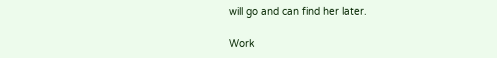will go and can find her later.

Work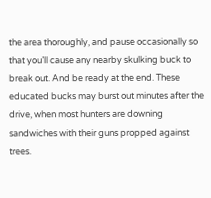the area thoroughly, and pause occasionally so that you’ll cause any nearby skulking buck to break out. And be ready at the end. These educated bucks may burst out minutes after the drive, when most hunters are downing sandwiches with their guns propped against trees.